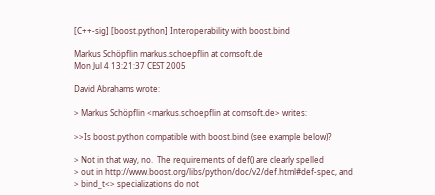[C++-sig] [boost.python] Interoperability with boost.bind

Markus Schöpflin markus.schoepflin at comsoft.de
Mon Jul 4 13:21:37 CEST 2005

David Abrahams wrote:

> Markus Schöpflin <markus.schoepflin at comsoft.de> writes:

>>Is boost.python compatible with boost.bind (see example below)?

> Not in that way, no.  The requirements of def() are clearly spelled
> out in http://www.boost.org/libs/python/doc/v2/def.html#def-spec, and
> bind_t<> specializations do not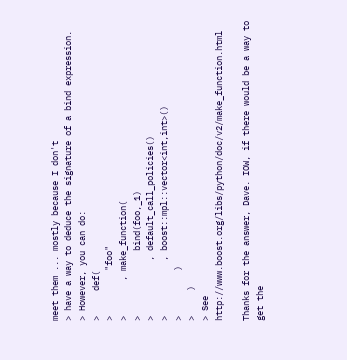meet them ... mostly because I don't
> have a way to deduce the signature of a bind expression.
> However, you can do:
>     def(
>         "foo"
>       , make_function(
>             bind(foo,_1)
>           , default_call_policies()
>           , boost::mpl::vector<int,int>()
>         )
>     )
> See http://www.boost.org/libs/python/doc/v2/make_function.html

Thanks for the answer, Dave. IOW, if there would be a way to get the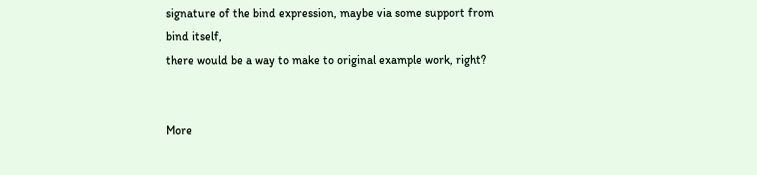signature of the bind expression, maybe via some support from bind itself,
there would be a way to make to original example work, right?


More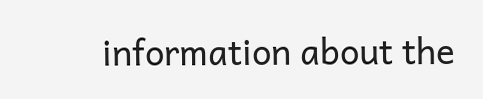information about the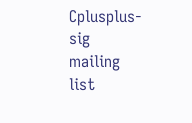Cplusplus-sig mailing list